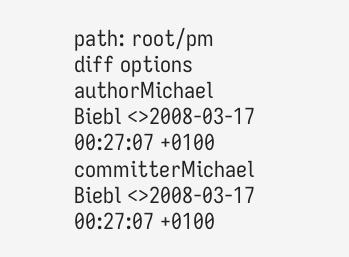path: root/pm
diff options
authorMichael Biebl <>2008-03-17 00:27:07 +0100
committerMichael Biebl <>2008-03-17 00:27:07 +0100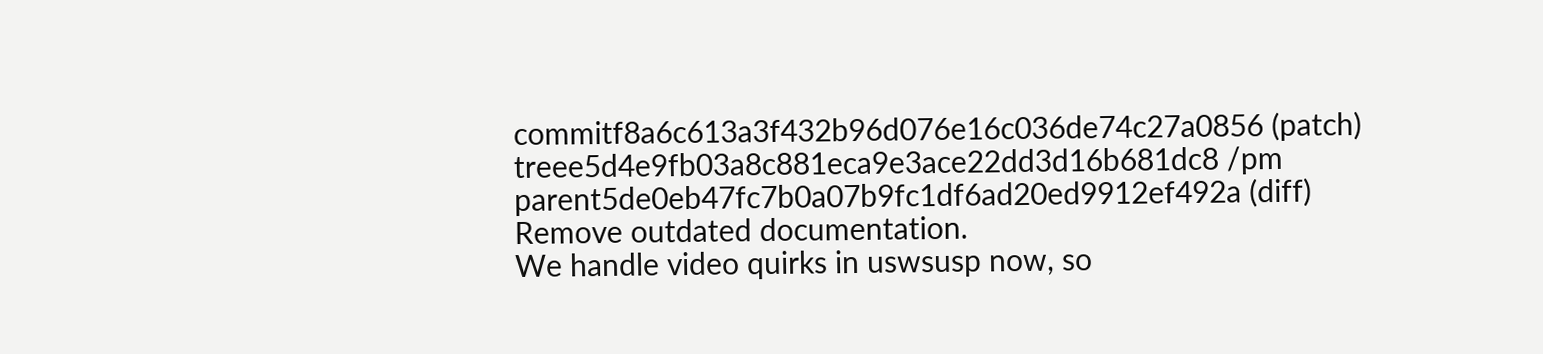commitf8a6c613a3f432b96d076e16c036de74c27a0856 (patch)
treee5d4e9fb03a8c881eca9e3ace22dd3d16b681dc8 /pm
parent5de0eb47fc7b0a07b9fc1df6ad20ed9912ef492a (diff)
Remove outdated documentation.
We handle video quirks in uswsusp now, so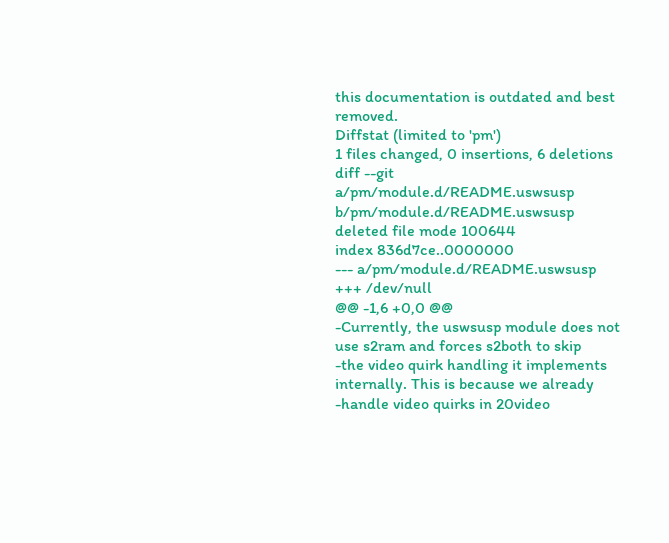this documentation is outdated and best removed.
Diffstat (limited to 'pm')
1 files changed, 0 insertions, 6 deletions
diff --git a/pm/module.d/README.uswsusp b/pm/module.d/README.uswsusp
deleted file mode 100644
index 836d7ce..0000000
--- a/pm/module.d/README.uswsusp
+++ /dev/null
@@ -1,6 +0,0 @@
-Currently, the uswsusp module does not use s2ram and forces s2both to skip
-the video quirk handling it implements internally. This is because we already
-handle video quirks in 20video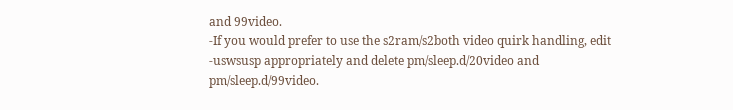and 99video.
-If you would prefer to use the s2ram/s2both video quirk handling, edit
-uswsusp appropriately and delete pm/sleep.d/20video and pm/sleep.d/99video.